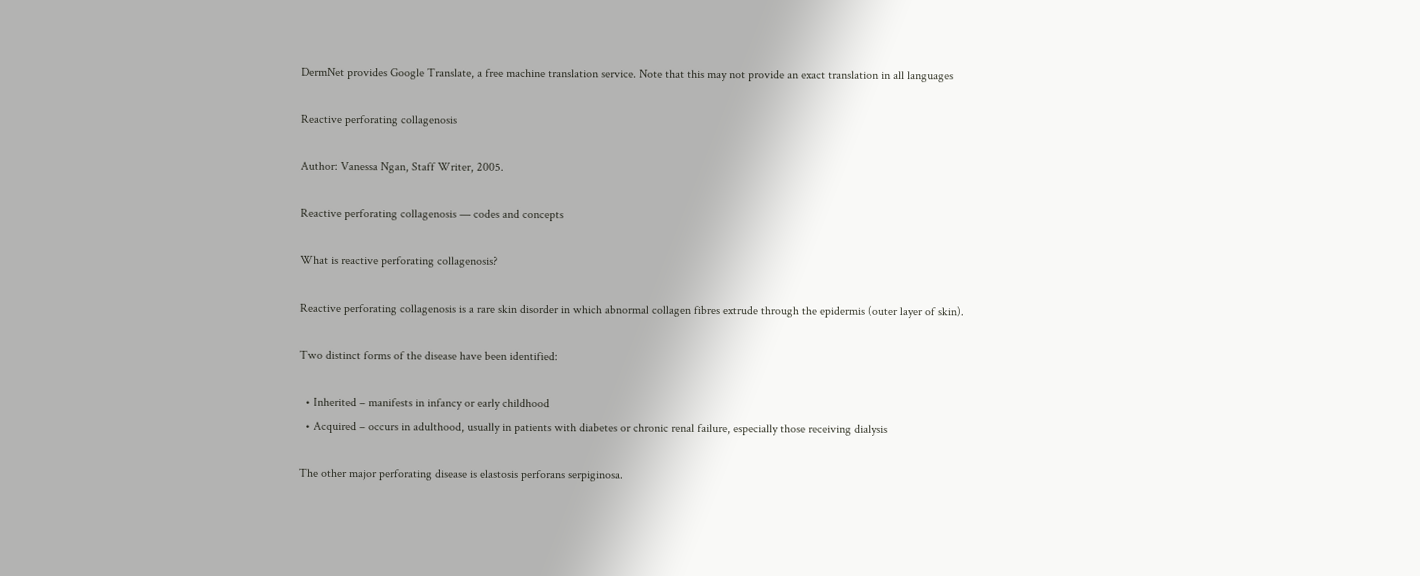DermNet provides Google Translate, a free machine translation service. Note that this may not provide an exact translation in all languages

Reactive perforating collagenosis

Author: Vanessa Ngan, Staff Writer, 2005.

Reactive perforating collagenosis — codes and concepts

What is reactive perforating collagenosis?

Reactive perforating collagenosis is a rare skin disorder in which abnormal collagen fibres extrude through the epidermis (outer layer of skin).

Two distinct forms of the disease have been identified:

  • Inherited – manifests in infancy or early childhood
  • Acquired – occurs in adulthood, usually in patients with diabetes or chronic renal failure, especially those receiving dialysis

The other major perforating disease is elastosis perforans serpiginosa.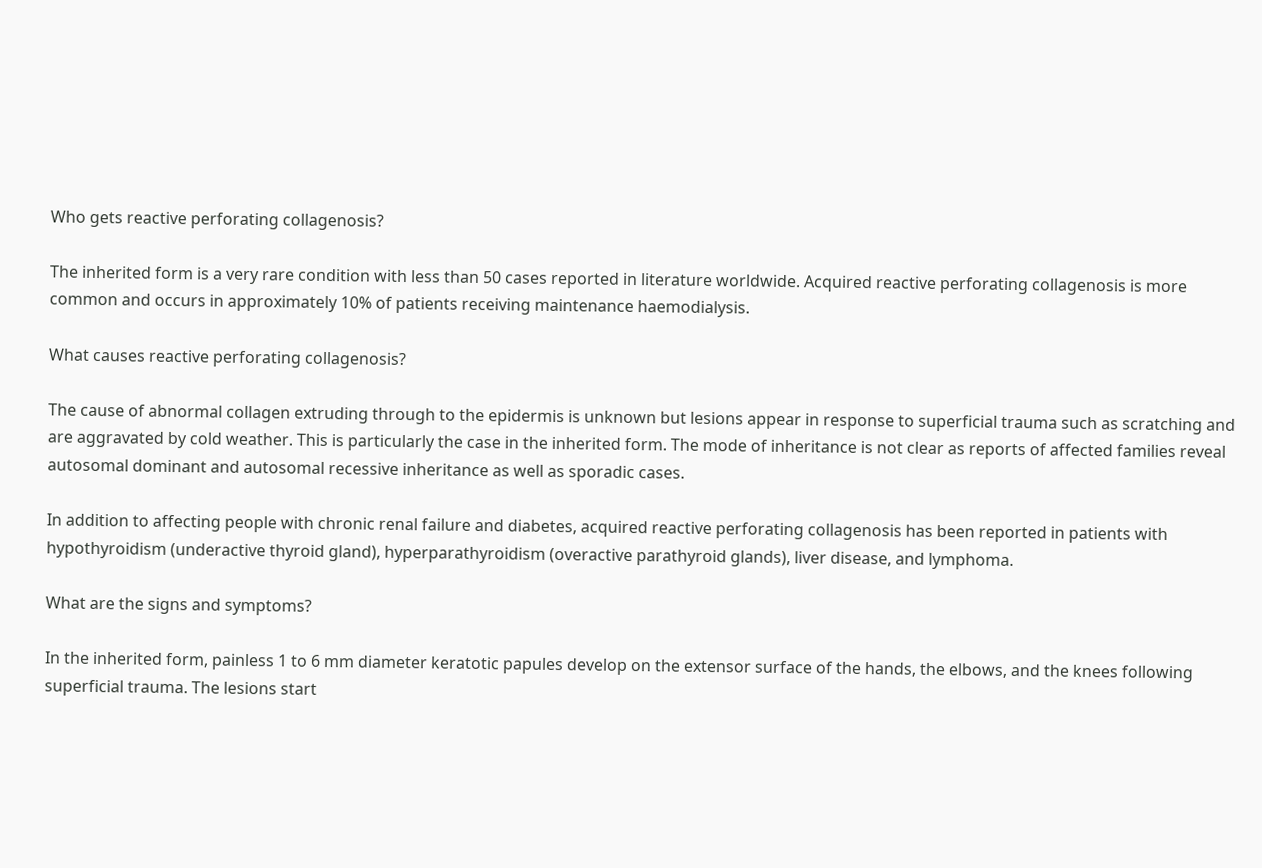Who gets reactive perforating collagenosis?

The inherited form is a very rare condition with less than 50 cases reported in literature worldwide. Acquired reactive perforating collagenosis is more common and occurs in approximately 10% of patients receiving maintenance haemodialysis.

What causes reactive perforating collagenosis?

The cause of abnormal collagen extruding through to the epidermis is unknown but lesions appear in response to superficial trauma such as scratching and are aggravated by cold weather. This is particularly the case in the inherited form. The mode of inheritance is not clear as reports of affected families reveal autosomal dominant and autosomal recessive inheritance as well as sporadic cases.

In addition to affecting people with chronic renal failure and diabetes, acquired reactive perforating collagenosis has been reported in patients with hypothyroidism (underactive thyroid gland), hyperparathyroidism (overactive parathyroid glands), liver disease, and lymphoma.

What are the signs and symptoms?

In the inherited form, painless 1 to 6 mm diameter keratotic papules develop on the extensor surface of the hands, the elbows, and the knees following superficial trauma. The lesions start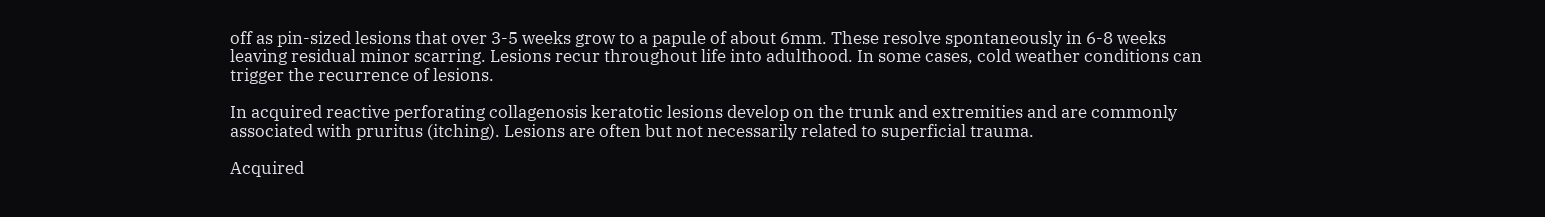off as pin-sized lesions that over 3-5 weeks grow to a papule of about 6mm. These resolve spontaneously in 6-8 weeks leaving residual minor scarring. Lesions recur throughout life into adulthood. In some cases, cold weather conditions can trigger the recurrence of lesions.

In acquired reactive perforating collagenosis keratotic lesions develop on the trunk and extremities and are commonly associated with pruritus (itching). Lesions are often but not necessarily related to superficial trauma.

Acquired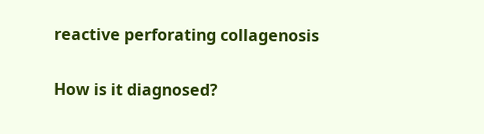reactive perforating collagenosis

How is it diagnosed?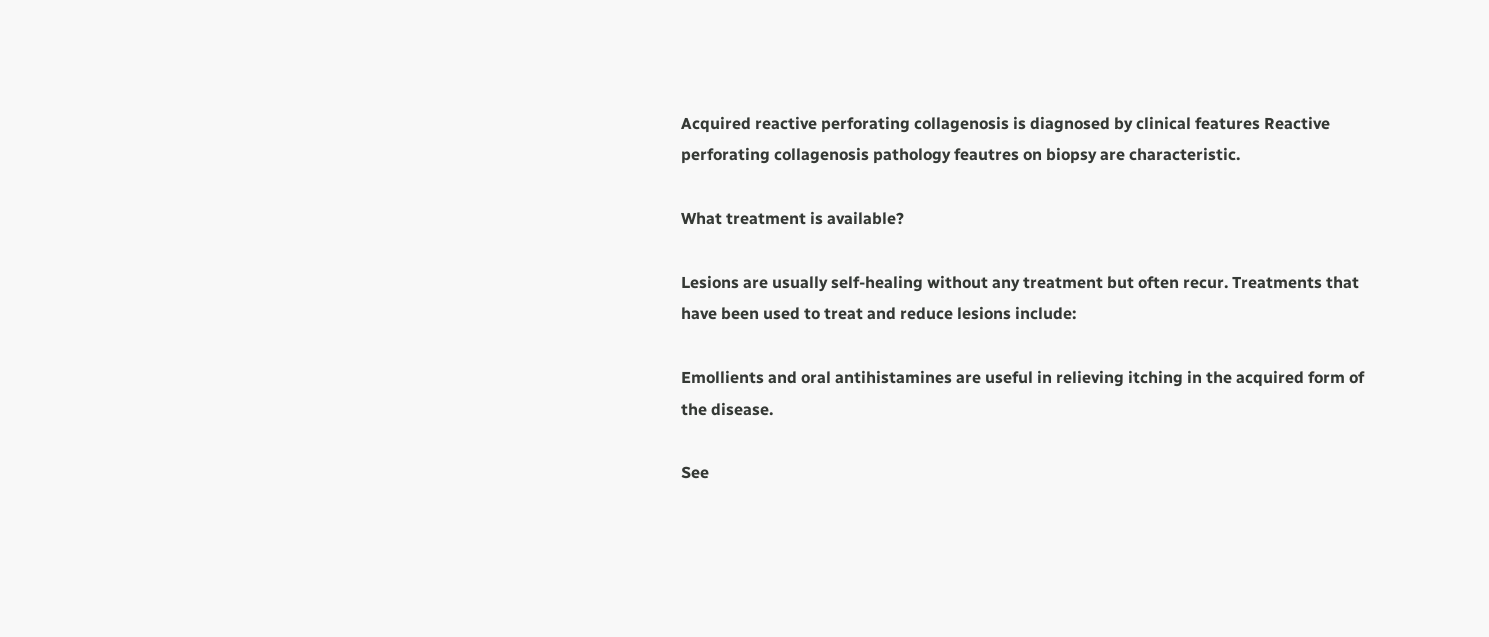Acquired reactive perforating collagenosis is diagnosed by clinical features Reactive perforating collagenosis pathology feautres on biopsy are characteristic.

What treatment is available?

Lesions are usually self-healing without any treatment but often recur. Treatments that have been used to treat and reduce lesions include:

Emollients and oral antihistamines are useful in relieving itching in the acquired form of the disease.

See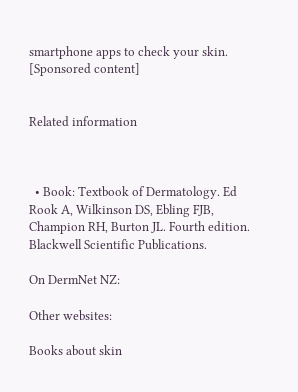smartphone apps to check your skin.
[Sponsored content]


Related information



  • Book: Textbook of Dermatology. Ed Rook A, Wilkinson DS, Ebling FJB, Champion RH, Burton JL. Fourth edition. Blackwell Scientific Publications.

On DermNet NZ:

Other websites:

Books about skin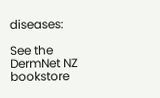diseases:

See the DermNet NZ bookstore